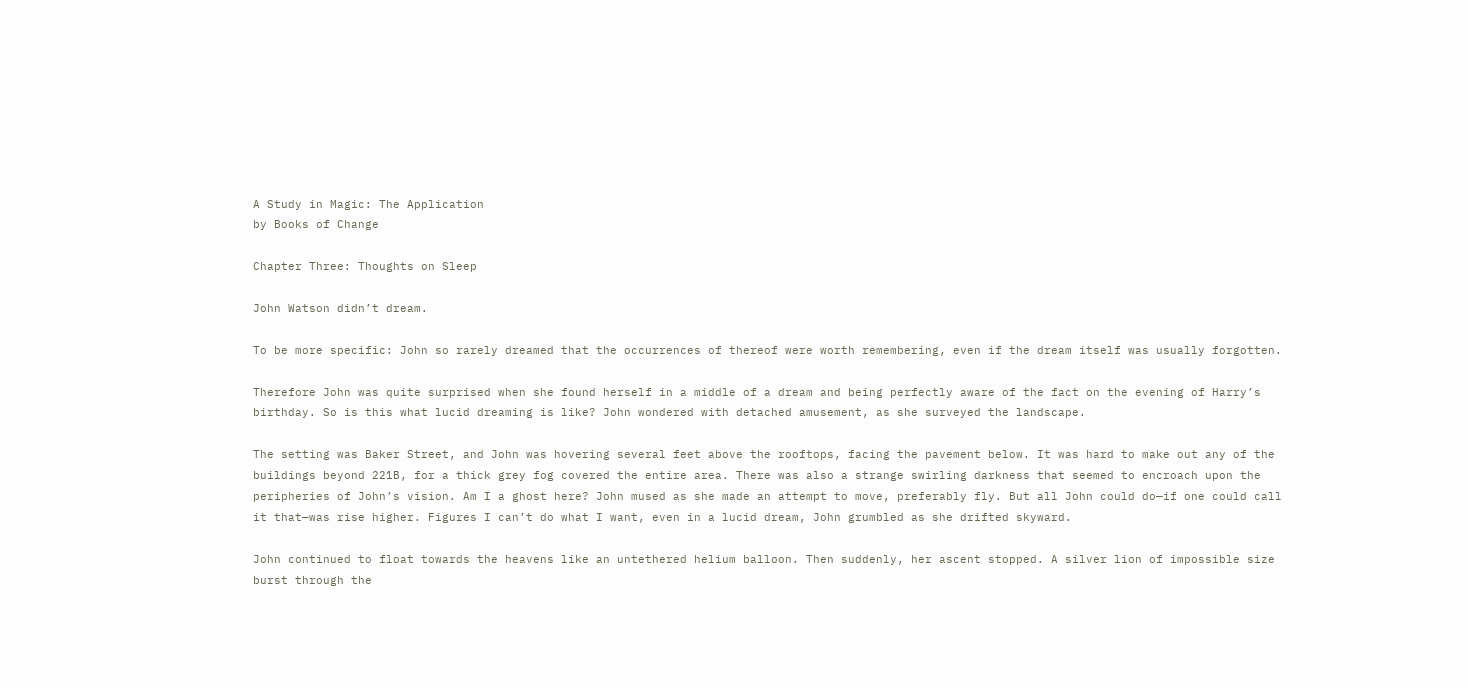A Study in Magic: The Application
by Books of Change

Chapter Three: Thoughts on Sleep

John Watson didn’t dream.

To be more specific: John so rarely dreamed that the occurrences of thereof were worth remembering, even if the dream itself was usually forgotten.

Therefore John was quite surprised when she found herself in a middle of a dream and being perfectly aware of the fact on the evening of Harry’s birthday. So is this what lucid dreaming is like? John wondered with detached amusement, as she surveyed the landscape.

The setting was Baker Street, and John was hovering several feet above the rooftops, facing the pavement below. It was hard to make out any of the buildings beyond 221B, for a thick grey fog covered the entire area. There was also a strange swirling darkness that seemed to encroach upon the peripheries of John’s vision. Am I a ghost here? John mused as she made an attempt to move, preferably fly. But all John could do—if one could call it that—was rise higher. Figures I can’t do what I want, even in a lucid dream, John grumbled as she drifted skyward.

John continued to float towards the heavens like an untethered helium balloon. Then suddenly, her ascent stopped. A silver lion of impossible size burst through the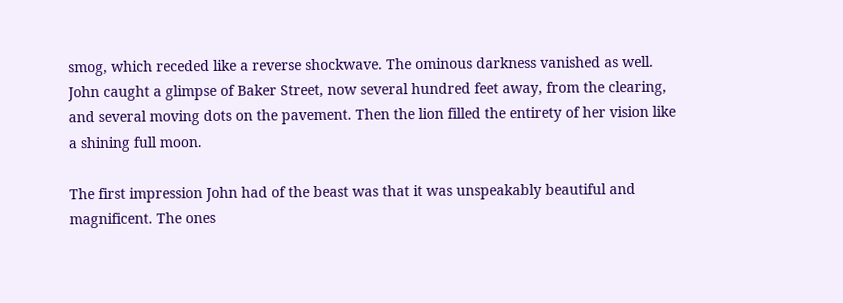smog, which receded like a reverse shockwave. The ominous darkness vanished as well. John caught a glimpse of Baker Street, now several hundred feet away, from the clearing, and several moving dots on the pavement. Then the lion filled the entirety of her vision like a shining full moon.

The first impression John had of the beast was that it was unspeakably beautiful and magnificent. The ones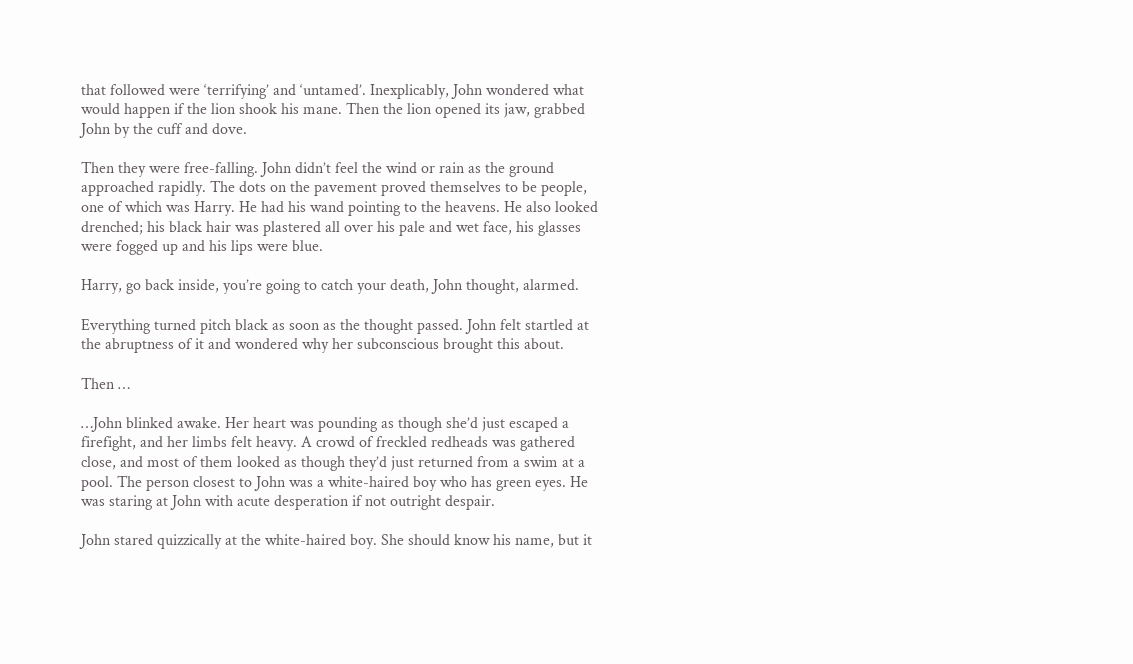that followed were ‘terrifying’ and ‘untamed’. Inexplicably, John wondered what would happen if the lion shook his mane. Then the lion opened its jaw, grabbed John by the cuff and dove.

Then they were free-falling. John didn’t feel the wind or rain as the ground approached rapidly. The dots on the pavement proved themselves to be people, one of which was Harry. He had his wand pointing to the heavens. He also looked drenched; his black hair was plastered all over his pale and wet face, his glasses were fogged up and his lips were blue.

Harry, go back inside, you’re going to catch your death, John thought, alarmed.

Everything turned pitch black as soon as the thought passed. John felt startled at the abruptness of it and wondered why her subconscious brought this about.

Then …

…John blinked awake. Her heart was pounding as though she’d just escaped a firefight, and her limbs felt heavy. A crowd of freckled redheads was gathered close, and most of them looked as though they’d just returned from a swim at a pool. The person closest to John was a white-haired boy who has green eyes. He was staring at John with acute desperation if not outright despair.

John stared quizzically at the white-haired boy. She should know his name, but it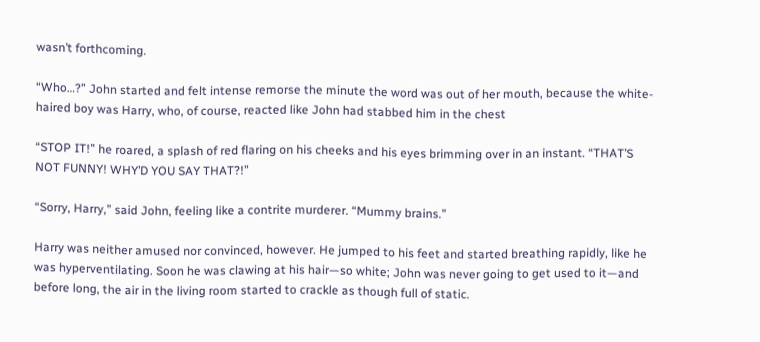wasn’t forthcoming.

“Who…?” John started and felt intense remorse the minute the word was out of her mouth, because the white-haired boy was Harry, who, of course, reacted like John had stabbed him in the chest

“STOP IT!” he roared, a splash of red flaring on his cheeks and his eyes brimming over in an instant. “THAT’S NOT FUNNY! WHY’D YOU SAY THAT?!”

“Sorry, Harry,” said John, feeling like a contrite murderer. “Mummy brains.”

Harry was neither amused nor convinced, however. He jumped to his feet and started breathing rapidly, like he was hyperventilating. Soon he was clawing at his hair—so white; John was never going to get used to it—and before long, the air in the living room started to crackle as though full of static.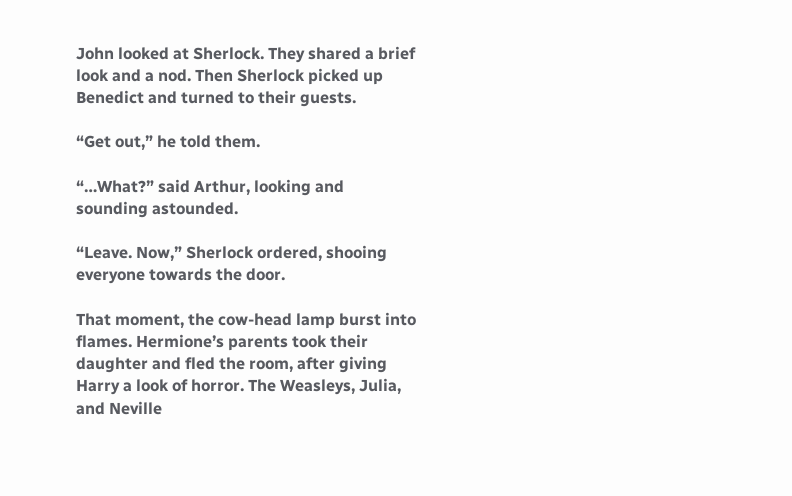John looked at Sherlock. They shared a brief look and a nod. Then Sherlock picked up Benedict and turned to their guests.

“Get out,” he told them.

“…What?” said Arthur, looking and sounding astounded.

“Leave. Now,” Sherlock ordered, shooing everyone towards the door.

That moment, the cow-head lamp burst into flames. Hermione’s parents took their daughter and fled the room, after giving Harry a look of horror. The Weasleys, Julia, and Neville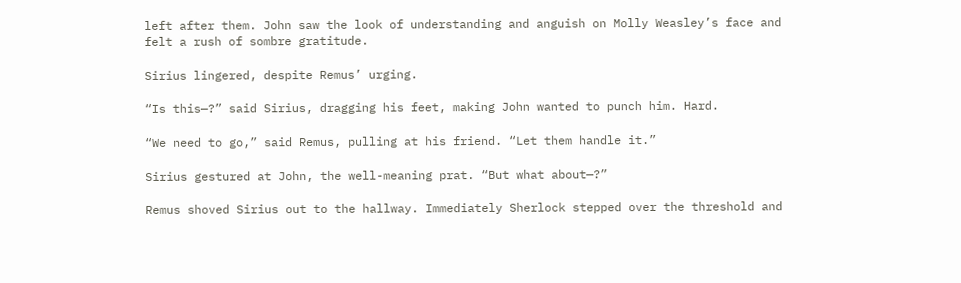left after them. John saw the look of understanding and anguish on Molly Weasley’s face and felt a rush of sombre gratitude.

Sirius lingered, despite Remus’ urging.

“Is this—?” said Sirius, dragging his feet, making John wanted to punch him. Hard.

“We need to go,” said Remus, pulling at his friend. “Let them handle it.”

Sirius gestured at John, the well-meaning prat. “But what about—?”

Remus shoved Sirius out to the hallway. Immediately Sherlock stepped over the threshold and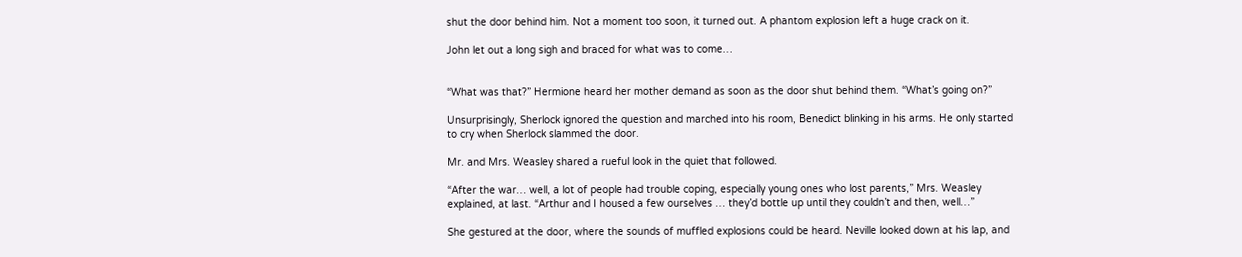shut the door behind him. Not a moment too soon, it turned out. A phantom explosion left a huge crack on it.

John let out a long sigh and braced for what was to come…


“What was that?” Hermione heard her mother demand as soon as the door shut behind them. “What’s going on?”

Unsurprisingly, Sherlock ignored the question and marched into his room, Benedict blinking in his arms. He only started to cry when Sherlock slammed the door.

Mr. and Mrs. Weasley shared a rueful look in the quiet that followed.

“After the war… well, a lot of people had trouble coping, especially young ones who lost parents,” Mrs. Weasley explained, at last. “Arthur and I housed a few ourselves … they’d bottle up until they couldn’t and then, well…”

She gestured at the door, where the sounds of muffled explosions could be heard. Neville looked down at his lap, and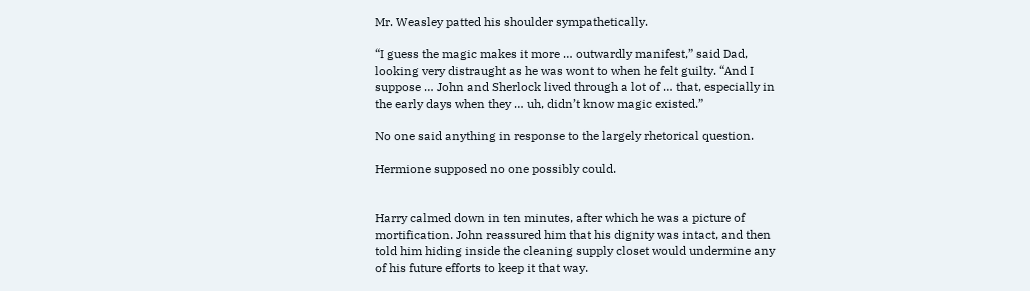Mr. Weasley patted his shoulder sympathetically.

“I guess the magic makes it more … outwardly manifest,” said Dad, looking very distraught as he was wont to when he felt guilty. “And I suppose … John and Sherlock lived through a lot of … that, especially in the early days when they … uh, didn’t know magic existed.”

No one said anything in response to the largely rhetorical question.

Hermione supposed no one possibly could.


Harry calmed down in ten minutes, after which he was a picture of mortification. John reassured him that his dignity was intact, and then told him hiding inside the cleaning supply closet would undermine any of his future efforts to keep it that way.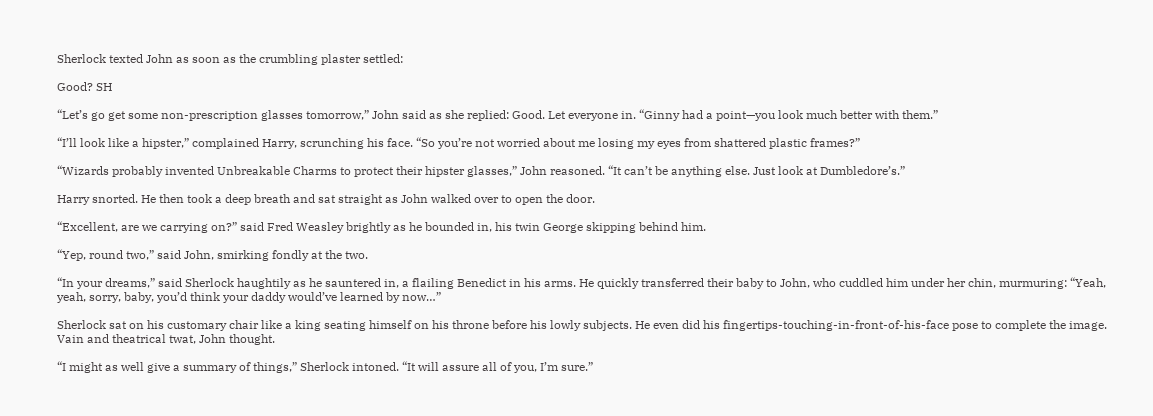Sherlock texted John as soon as the crumbling plaster settled:

Good? SH

“Let’s go get some non-prescription glasses tomorrow,” John said as she replied: Good. Let everyone in. “Ginny had a point—you look much better with them.”

“I’ll look like a hipster,” complained Harry, scrunching his face. “So you’re not worried about me losing my eyes from shattered plastic frames?”

“Wizards probably invented Unbreakable Charms to protect their hipster glasses,” John reasoned. “It can’t be anything else. Just look at Dumbledore’s.”

Harry snorted. He then took a deep breath and sat straight as John walked over to open the door.

“Excellent, are we carrying on?” said Fred Weasley brightly as he bounded in, his twin George skipping behind him.

“Yep, round two,” said John, smirking fondly at the two.

“In your dreams,” said Sherlock haughtily as he sauntered in, a flailing Benedict in his arms. He quickly transferred their baby to John, who cuddled him under her chin, murmuring: “Yeah, yeah, sorry, baby, you’d think your daddy would’ve learned by now…”

Sherlock sat on his customary chair like a king seating himself on his throne before his lowly subjects. He even did his fingertips-touching-in-front-of-his-face pose to complete the image. Vain and theatrical twat, John thought.

“I might as well give a summary of things,” Sherlock intoned. “It will assure all of you, I’m sure.”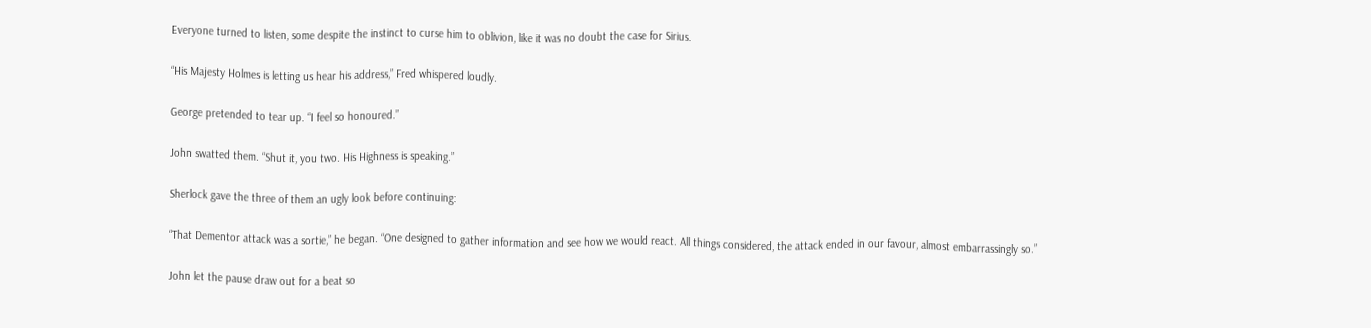Everyone turned to listen, some despite the instinct to curse him to oblivion, like it was no doubt the case for Sirius.

“His Majesty Holmes is letting us hear his address,” Fred whispered loudly.

George pretended to tear up. “I feel so honoured.”

John swatted them. “Shut it, you two. His Highness is speaking.”

Sherlock gave the three of them an ugly look before continuing:

“That Dementor attack was a sortie,” he began. “One designed to gather information and see how we would react. All things considered, the attack ended in our favour, almost embarrassingly so.”

John let the pause draw out for a beat so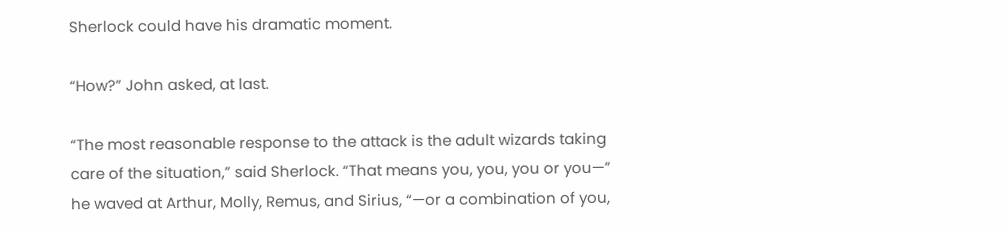Sherlock could have his dramatic moment.

“How?” John asked, at last.

“The most reasonable response to the attack is the adult wizards taking care of the situation,” said Sherlock. “That means you, you, you or you—” he waved at Arthur, Molly, Remus, and Sirius, “—or a combination of you,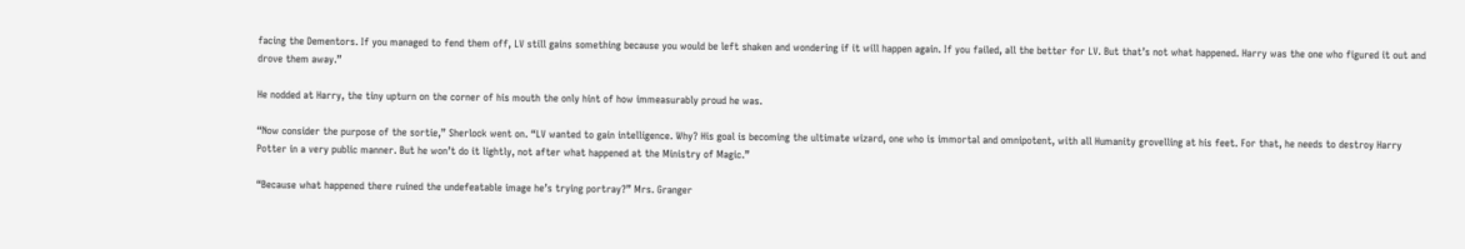facing the Dementors. If you managed to fend them off, LV still gains something because you would be left shaken and wondering if it will happen again. If you failed, all the better for LV. But that’s not what happened. Harry was the one who figured it out and drove them away.”

He nodded at Harry, the tiny upturn on the corner of his mouth the only hint of how immeasurably proud he was.

“Now consider the purpose of the sortie,” Sherlock went on. “LV wanted to gain intelligence. Why? His goal is becoming the ultimate wizard, one who is immortal and omnipotent, with all Humanity grovelling at his feet. For that, he needs to destroy Harry Potter in a very public manner. But he won’t do it lightly, not after what happened at the Ministry of Magic.”

“Because what happened there ruined the undefeatable image he’s trying portray?” Mrs. Granger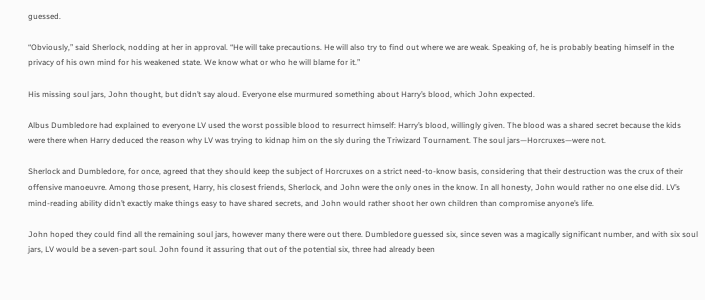guessed.

“Obviously,” said Sherlock, nodding at her in approval. “He will take precautions. He will also try to find out where we are weak. Speaking of, he is probably beating himself in the privacy of his own mind for his weakened state. We know what or who he will blame for it.”

His missing soul jars, John thought, but didn’t say aloud. Everyone else murmured something about Harry’s blood, which John expected.

Albus Dumbledore had explained to everyone LV used the worst possible blood to resurrect himself: Harry’s blood, willingly given. The blood was a shared secret because the kids were there when Harry deduced the reason why LV was trying to kidnap him on the sly during the Triwizard Tournament. The soul jars—Horcruxes—were not.

Sherlock and Dumbledore, for once, agreed that they should keep the subject of Horcruxes on a strict need-to-know basis, considering that their destruction was the crux of their offensive manoeuvre. Among those present, Harry, his closest friends, Sherlock, and John were the only ones in the know. In all honesty, John would rather no one else did. LV’s mind-reading ability didn’t exactly make things easy to have shared secrets, and John would rather shoot her own children than compromise anyone’s life.

John hoped they could find all the remaining soul jars, however many there were out there. Dumbledore guessed six, since seven was a magically significant number, and with six soul jars, LV would be a seven-part soul. John found it assuring that out of the potential six, three had already been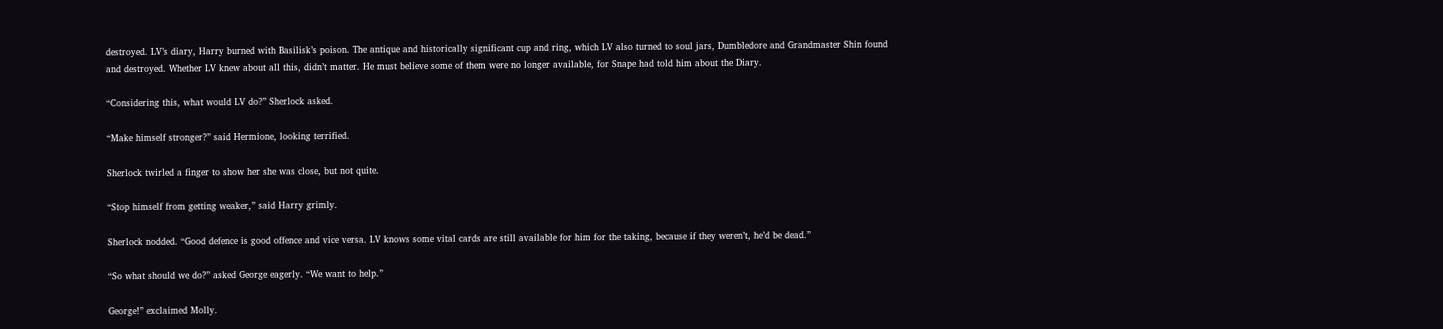destroyed. LV’s diary, Harry burned with Basilisk’s poison. The antique and historically significant cup and ring, which LV also turned to soul jars, Dumbledore and Grandmaster Shin found and destroyed. Whether LV knew about all this, didn’t matter. He must believe some of them were no longer available, for Snape had told him about the Diary.

“Considering this, what would LV do?” Sherlock asked.

“Make himself stronger?” said Hermione, looking terrified.

Sherlock twirled a finger to show her she was close, but not quite.

“Stop himself from getting weaker,” said Harry grimly.

Sherlock nodded. “Good defence is good offence and vice versa. LV knows some vital cards are still available for him for the taking, because if they weren’t, he’d be dead.”

“So what should we do?” asked George eagerly. “We want to help.”

George!” exclaimed Molly.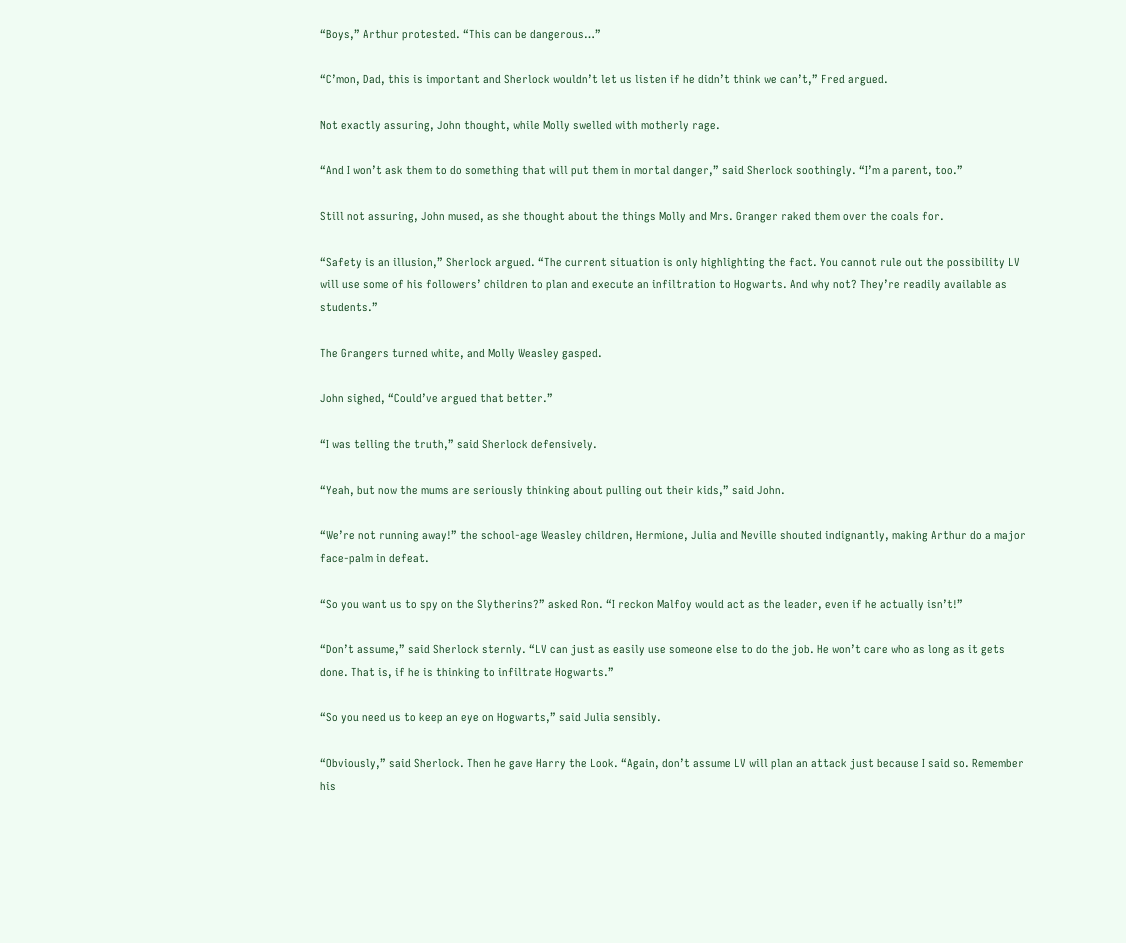“Boys,” Arthur protested. “This can be dangerous…”

“C’mon, Dad, this is important and Sherlock wouldn’t let us listen if he didn’t think we can’t,” Fred argued.

Not exactly assuring, John thought, while Molly swelled with motherly rage.

“And I won’t ask them to do something that will put them in mortal danger,” said Sherlock soothingly. “I’m a parent, too.”

Still not assuring, John mused, as she thought about the things Molly and Mrs. Granger raked them over the coals for.

“Safety is an illusion,” Sherlock argued. “The current situation is only highlighting the fact. You cannot rule out the possibility LV will use some of his followers’ children to plan and execute an infiltration to Hogwarts. And why not? They’re readily available as students.”

The Grangers turned white, and Molly Weasley gasped.

John sighed, “Could’ve argued that better.”

“I was telling the truth,” said Sherlock defensively.

“Yeah, but now the mums are seriously thinking about pulling out their kids,” said John.

“We’re not running away!” the school-age Weasley children, Hermione, Julia and Neville shouted indignantly, making Arthur do a major face-palm in defeat.

“So you want us to spy on the Slytherins?” asked Ron. “I reckon Malfoy would act as the leader, even if he actually isn’t!”

“Don’t assume,” said Sherlock sternly. “LV can just as easily use someone else to do the job. He won’t care who as long as it gets done. That is, if he is thinking to infiltrate Hogwarts.”

“So you need us to keep an eye on Hogwarts,” said Julia sensibly.

“Obviously,” said Sherlock. Then he gave Harry the Look. “Again, don’t assume LV will plan an attack just because I said so. Remember his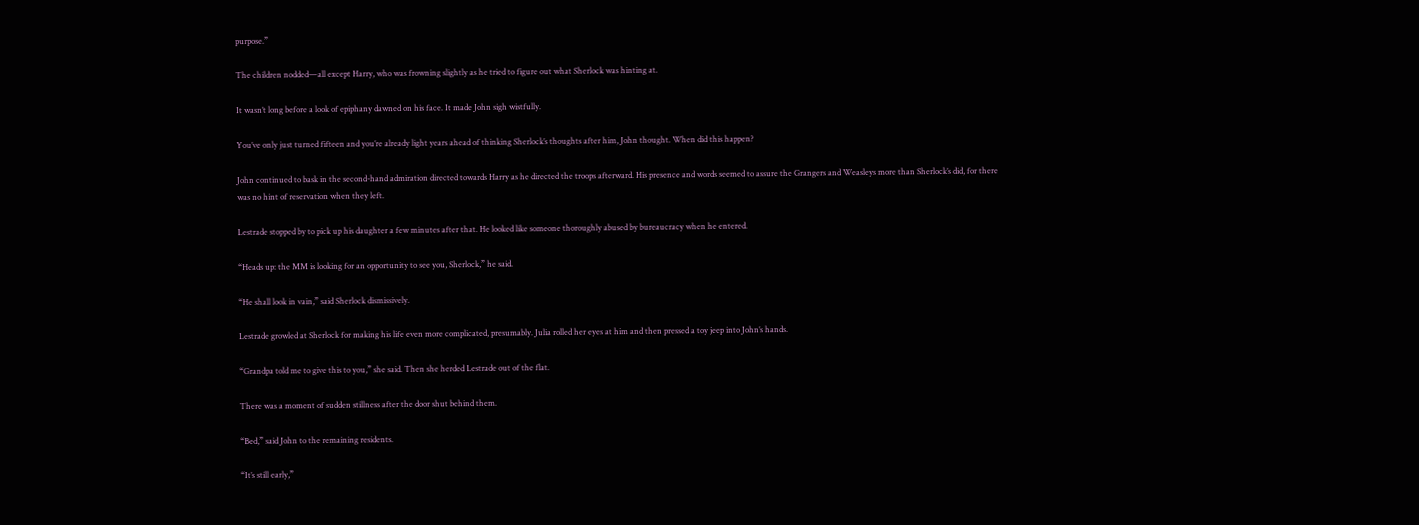purpose.”

The children nodded—all except Harry, who was frowning slightly as he tried to figure out what Sherlock was hinting at.

It wasn’t long before a look of epiphany dawned on his face. It made John sigh wistfully.

You’ve only just turned fifteen and you’re already light years ahead of thinking Sherlock’s thoughts after him, John thought. When did this happen?

John continued to bask in the second-hand admiration directed towards Harry as he directed the troops afterward. His presence and words seemed to assure the Grangers and Weasleys more than Sherlock’s did, for there was no hint of reservation when they left.

Lestrade stopped by to pick up his daughter a few minutes after that. He looked like someone thoroughly abused by bureaucracy when he entered.

“Heads up: the MM is looking for an opportunity to see you, Sherlock,” he said.

“He shall look in vain,” said Sherlock dismissively.

Lestrade growled at Sherlock for making his life even more complicated, presumably. Julia rolled her eyes at him and then pressed a toy jeep into John’s hands.

“Grandpa told me to give this to you,” she said. Then she herded Lestrade out of the flat.

There was a moment of sudden stillness after the door shut behind them.

“Bed,” said John to the remaining residents.

“It’s still early,”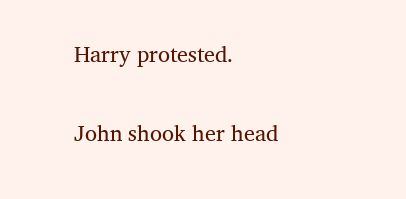Harry protested.

John shook her head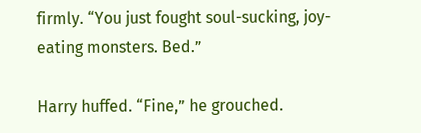firmly. “You just fought soul-sucking, joy-eating monsters. Bed.”

Harry huffed. “Fine,” he grouched.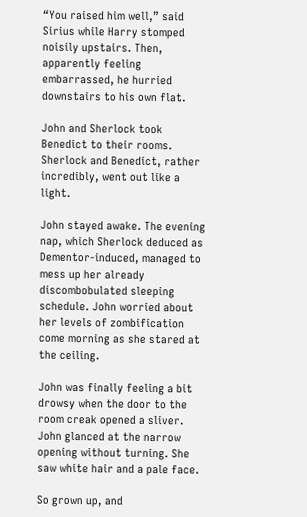“You raised him well,” said Sirius while Harry stomped noisily upstairs. Then, apparently feeling embarrassed, he hurried downstairs to his own flat.

John and Sherlock took Benedict to their rooms. Sherlock and Benedict, rather incredibly, went out like a light.

John stayed awake. The evening nap, which Sherlock deduced as Dementor-induced, managed to mess up her already discombobulated sleeping schedule. John worried about her levels of zombification come morning as she stared at the ceiling.

John was finally feeling a bit drowsy when the door to the room creak opened a sliver. John glanced at the narrow opening without turning. She saw white hair and a pale face.

So grown up, and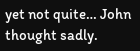yet not quite… John thought sadly.